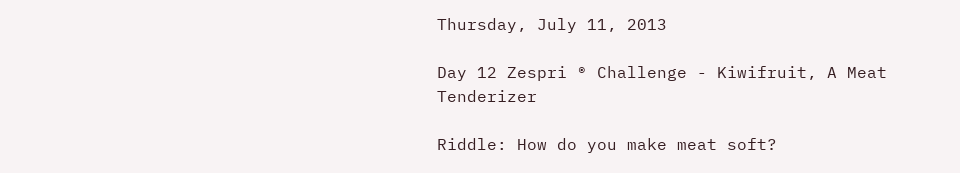Thursday, July 11, 2013

Day 12 Zespri ® Challenge - Kiwifruit, A Meat Tenderizer

Riddle: How do you make meat soft?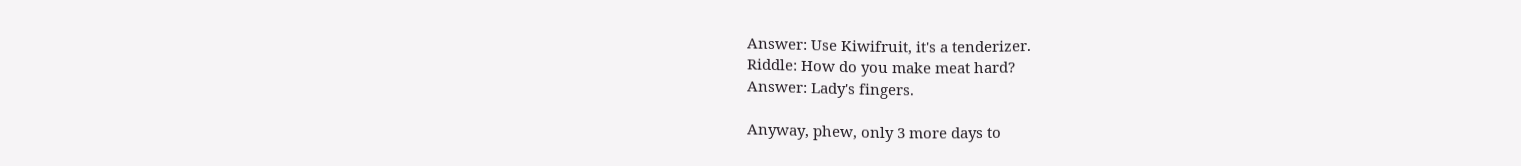Answer: Use Kiwifruit, it's a tenderizer.
Riddle: How do you make meat hard?
Answer: Lady's fingers.

Anyway, phew, only 3 more days to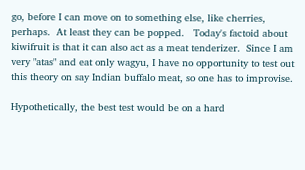go, before I can move on to something else, like cherries, perhaps.  At least they can be popped.   Today's factoid about kiwifruit is that it can also act as a meat tenderizer.  Since I am very "atas" and eat only wagyu, I have no opportunity to test out this theory on say Indian buffalo meat, so one has to improvise.

Hypothetically, the best test would be on a hard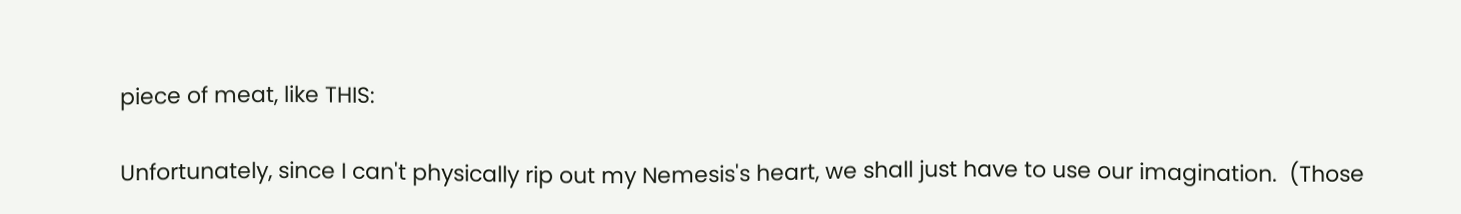piece of meat, like THIS:

Unfortunately, since I can't physically rip out my Nemesis's heart, we shall just have to use our imagination.  (Those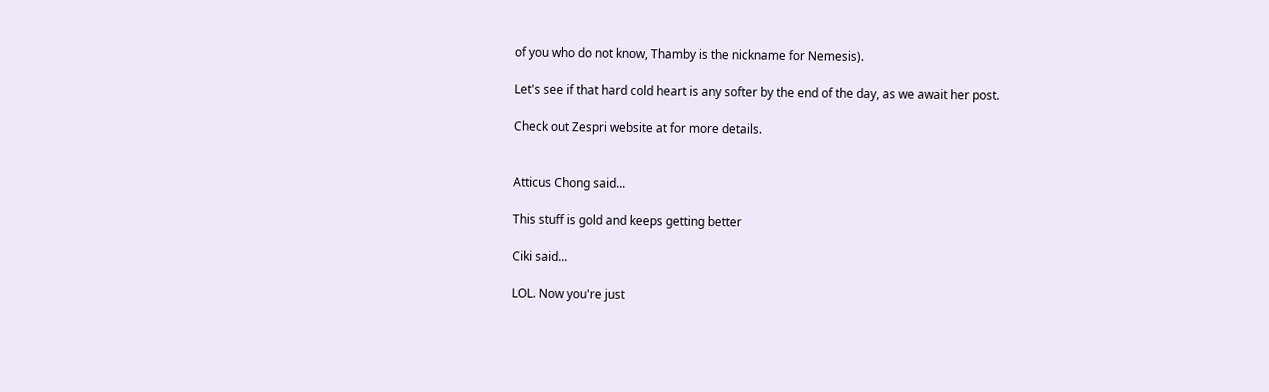of you who do not know, Thamby is the nickname for Nemesis).

Let's see if that hard cold heart is any softer by the end of the day, as we await her post.

Check out Zespri website at for more details.


Atticus Chong said...

This stuff is gold and keeps getting better

Ciki said...

LOL. Now you're just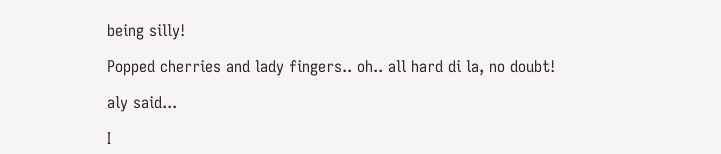being silly!

Popped cherries and lady fingers.. oh.. all hard di la, no doubt!

aly said...

I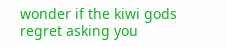wonder if the kiwi gods regret asking you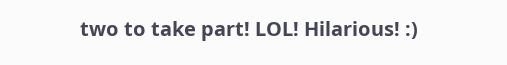two to take part! LOL! Hilarious! :)